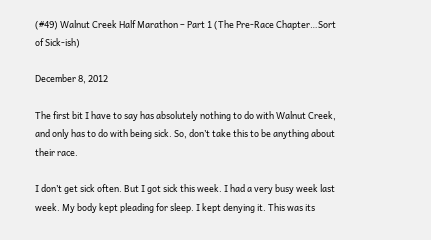(#49) Walnut Creek Half Marathon – Part 1 (The Pre-Race Chapter…Sort of Sick-ish)

December 8, 2012

The first bit I have to say has absolutely nothing to do with Walnut Creek, and only has to do with being sick. So, don’t take this to be anything about their race.

I don’t get sick often. But I got sick this week. I had a very busy week last week. My body kept pleading for sleep. I kept denying it. This was its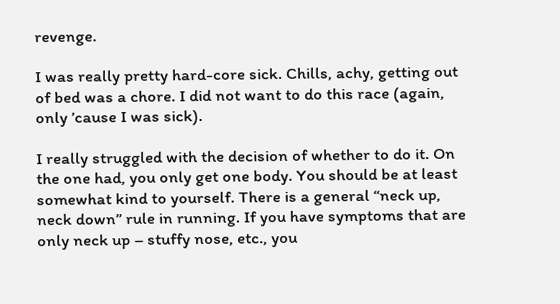revenge.

I was really pretty hard-core sick. Chills, achy, getting out of bed was a chore. I did not want to do this race (again, only ’cause I was sick).

I really struggled with the decision of whether to do it. On the one had, you only get one body. You should be at least somewhat kind to yourself. There is a general “neck up, neck down” rule in running. If you have symptoms that are only neck up – stuffy nose, etc., you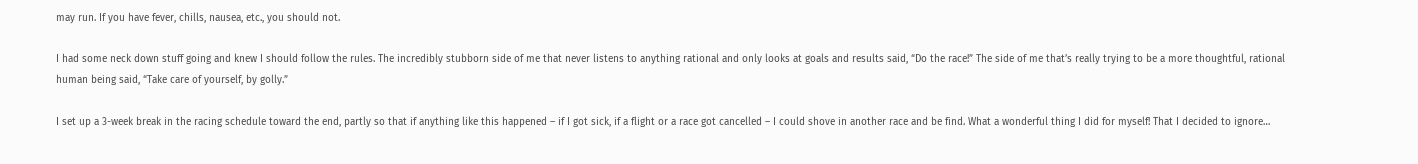may run. If you have fever, chills, nausea, etc., you should not.

I had some neck down stuff going and knew I should follow the rules. The incredibly stubborn side of me that never listens to anything rational and only looks at goals and results said, “Do the race!” The side of me that’s really trying to be a more thoughtful, rational human being said, “Take care of yourself, by golly.”

I set up a 3-week break in the racing schedule toward the end, partly so that if anything like this happened – if I got sick, if a flight or a race got cancelled – I could shove in another race and be find. What a wonderful thing I did for myself! That I decided to ignore…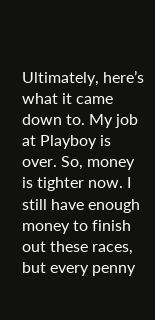Ultimately, here’s what it came down to. My job at Playboy is over. So, money is tighter now. I still have enough money to finish out these races, but every penny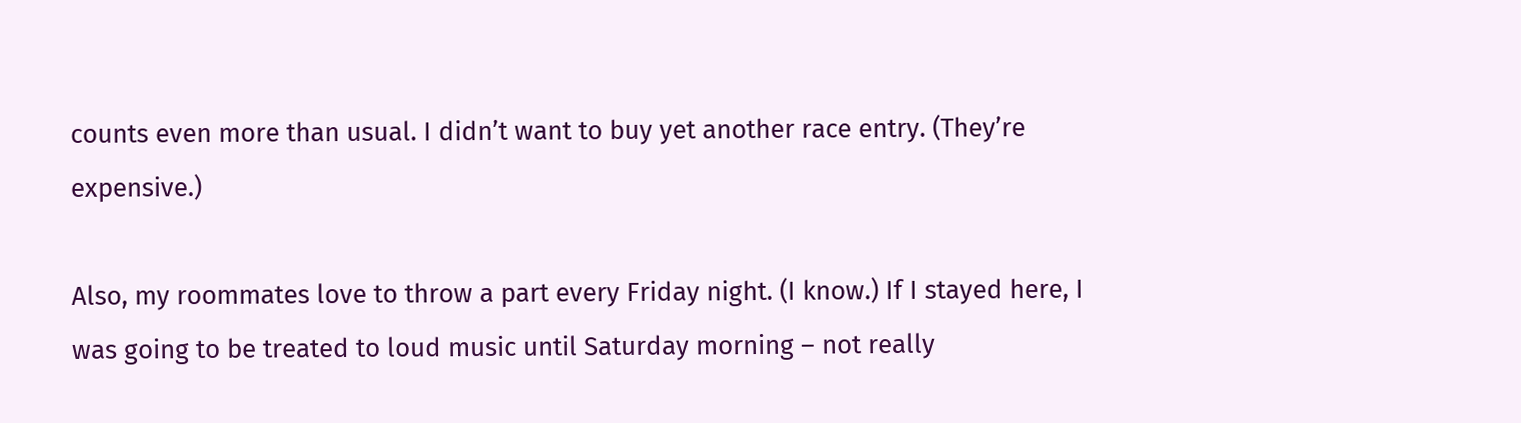counts even more than usual. I didn’t want to buy yet another race entry. (They’re expensive.)

Also, my roommates love to throw a part every Friday night. (I know.) If I stayed here, I was going to be treated to loud music until Saturday morning – not really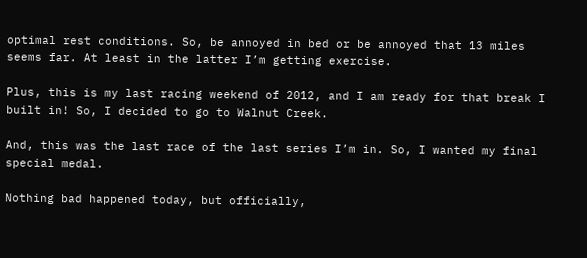optimal rest conditions. So, be annoyed in bed or be annoyed that 13 miles seems far. At least in the latter I’m getting exercise.

Plus, this is my last racing weekend of 2012, and I am ready for that break I built in! So, I decided to go to Walnut Creek.

And, this was the last race of the last series I’m in. So, I wanted my final special medal.

Nothing bad happened today, but officially,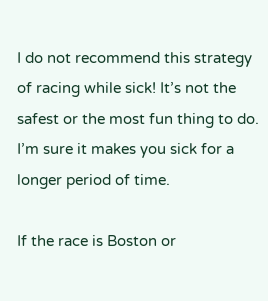I do not recommend this strategy of racing while sick! It’s not the safest or the most fun thing to do. I’m sure it makes you sick for a longer period of time.

If the race is Boston or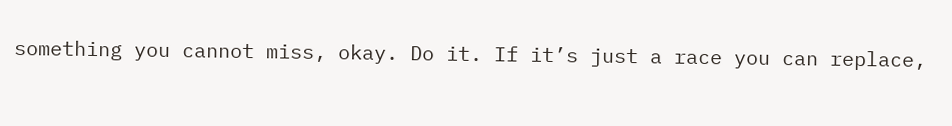something you cannot miss, okay. Do it. If it’s just a race you can replace,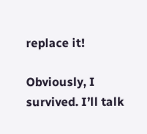replace it!

Obviously, I survived. I’ll talk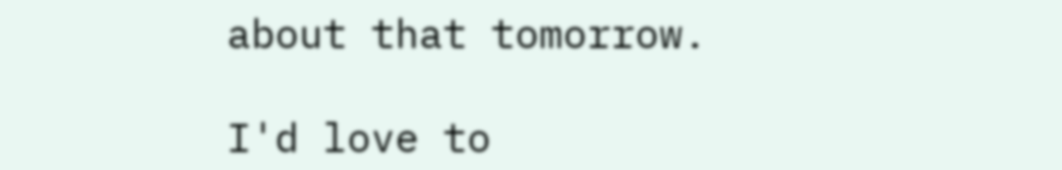about that tomorrow.

I'd love to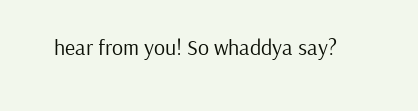hear from you! So whaddya say?